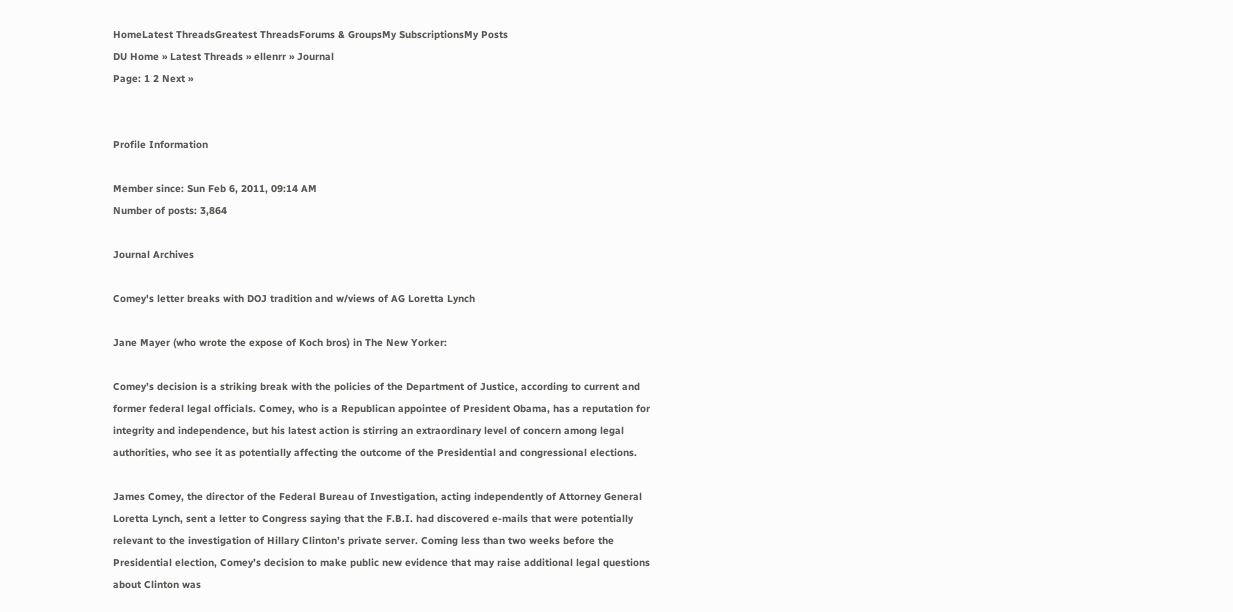HomeLatest ThreadsGreatest ThreadsForums & GroupsMy SubscriptionsMy Posts
DU Home » Latest Threads » ellenrr » Journal
Page: 1 2 Next »


Profile Information

Member since: Sun Feb 6, 2011, 09:14 AM
Number of posts: 3,864

Journal Archives

Comey's letter breaks with DOJ tradition and w/views of AG Loretta Lynch

Jane Mayer (who wrote the expose of Koch bros) in The New Yorker:

Comey’s decision is a striking break with the policies of the Department of Justice, according to current and former federal legal officials. Comey, who is a Republican appointee of President Obama, has a reputation for integrity and independence, but his latest action is stirring an extraordinary level of concern among legal authorities, who see it as potentially affecting the outcome of the Presidential and congressional elections.

James Comey, the director of the Federal Bureau of Investigation, acting independently of Attorney General Loretta Lynch, sent a letter to Congress saying that the F.B.I. had discovered e-mails that were potentially relevant to the investigation of Hillary Clinton’s private server. Coming less than two weeks before the Presidential election, Comey’s decision to make public new evidence that may raise additional legal questions about Clinton was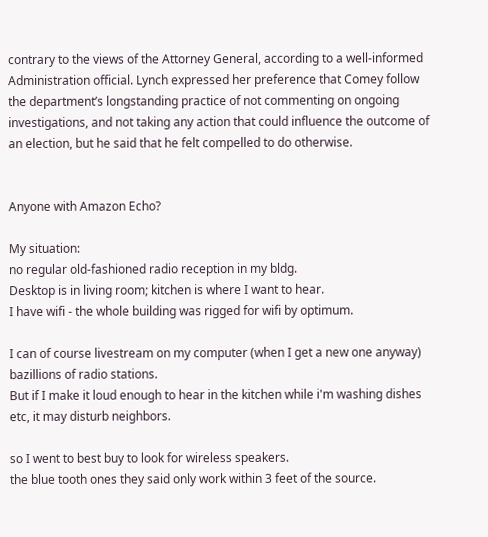contrary to the views of the Attorney General, according to a well-informed Administration official. Lynch expressed her preference that Comey follow the department’s longstanding practice of not commenting on ongoing investigations, and not taking any action that could influence the outcome of an election, but he said that he felt compelled to do otherwise.


Anyone with Amazon Echo?

My situation:
no regular old-fashioned radio reception in my bldg.
Desktop is in living room; kitchen is where I want to hear.
I have wifi - the whole building was rigged for wifi by optimum.

I can of course livestream on my computer (when I get a new one anyway) bazillions of radio stations.
But if I make it loud enough to hear in the kitchen while i'm washing dishes etc, it may disturb neighbors.

so I went to best buy to look for wireless speakers.
the blue tooth ones they said only work within 3 feet of the source.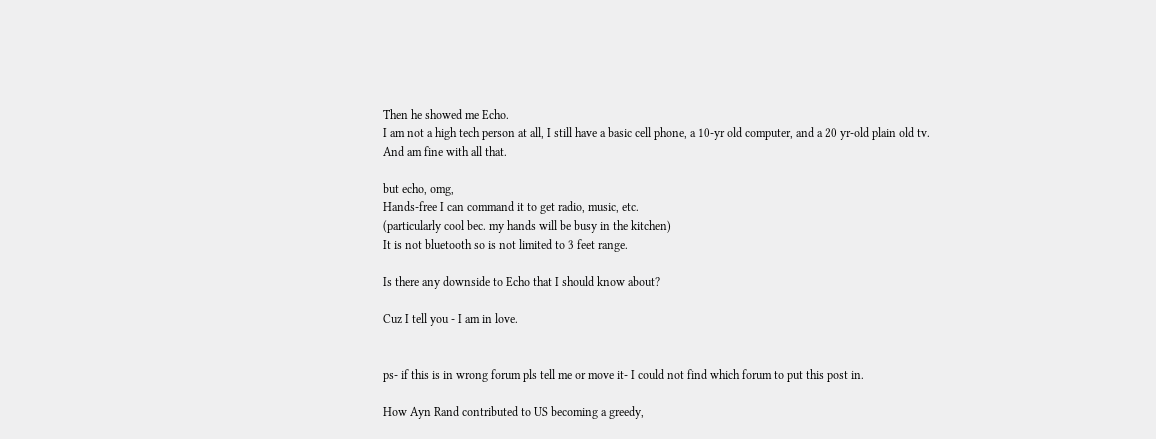Then he showed me Echo.
I am not a high tech person at all, I still have a basic cell phone, a 10-yr old computer, and a 20 yr-old plain old tv.
And am fine with all that.

but echo, omg,
Hands-free I can command it to get radio, music, etc.
(particularly cool bec. my hands will be busy in the kitchen)
It is not bluetooth so is not limited to 3 feet range.

Is there any downside to Echo that I should know about?

Cuz I tell you - I am in love.


ps- if this is in wrong forum pls tell me or move it- I could not find which forum to put this post in.

How Ayn Rand contributed to US becoming a greedy,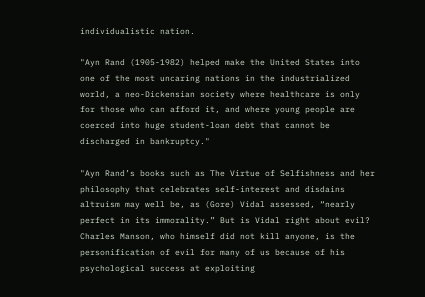individualistic nation.

"Ayn Rand (1905-1982) helped make the United States into one of the most uncaring nations in the industrialized world, a neo-Dickensian society where healthcare is only for those who can afford it, and where young people are coerced into huge student-loan debt that cannot be discharged in bankruptcy."

"Ayn Rand’s books such as The Virtue of Selfishness and her philosophy that celebrates self-interest and disdains altruism may well be, as (Gore) Vidal assessed, “nearly perfect in its immorality.” But is Vidal right about evil? Charles Manson, who himself did not kill anyone, is the personification of evil for many of us because of his psychological success at exploiting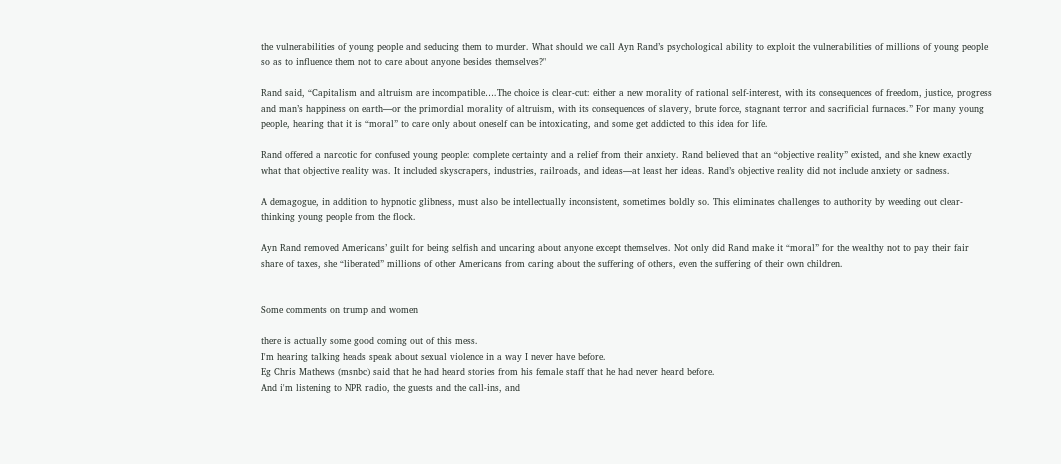the vulnerabilities of young people and seducing them to murder. What should we call Ayn Rand’s psychological ability to exploit the vulnerabilities of millions of young people so as to influence them not to care about anyone besides themselves?"

Rand said, “Capitalism and altruism are incompatible….The choice is clear-cut: either a new morality of rational self-interest, with its consequences of freedom, justice, progress and man’s happiness on earth—or the primordial morality of altruism, with its consequences of slavery, brute force, stagnant terror and sacrificial furnaces.” For many young people, hearing that it is “moral” to care only about oneself can be intoxicating, and some get addicted to this idea for life.

Rand offered a narcotic for confused young people: complete certainty and a relief from their anxiety. Rand believed that an “objective reality” existed, and she knew exactly what that objective reality was. It included skyscrapers, industries, railroads, and ideas—at least her ideas. Rand’s objective reality did not include anxiety or sadness.

A demagogue, in addition to hypnotic glibness, must also be intellectually inconsistent, sometimes boldly so. This eliminates challenges to authority by weeding out clear-thinking young people from the flock.

Ayn Rand removed Americans’ guilt for being selfish and uncaring about anyone except themselves. Not only did Rand make it “moral” for the wealthy not to pay their fair share of taxes, she “liberated” millions of other Americans from caring about the suffering of others, even the suffering of their own children.


Some comments on trump and women

there is actually some good coming out of this mess.
I'm hearing talking heads speak about sexual violence in a way I never have before.
Eg Chris Mathews (msnbc) said that he had heard stories from his female staff that he had never heard before.
And i'm listening to NPR radio, the guests and the call-ins, and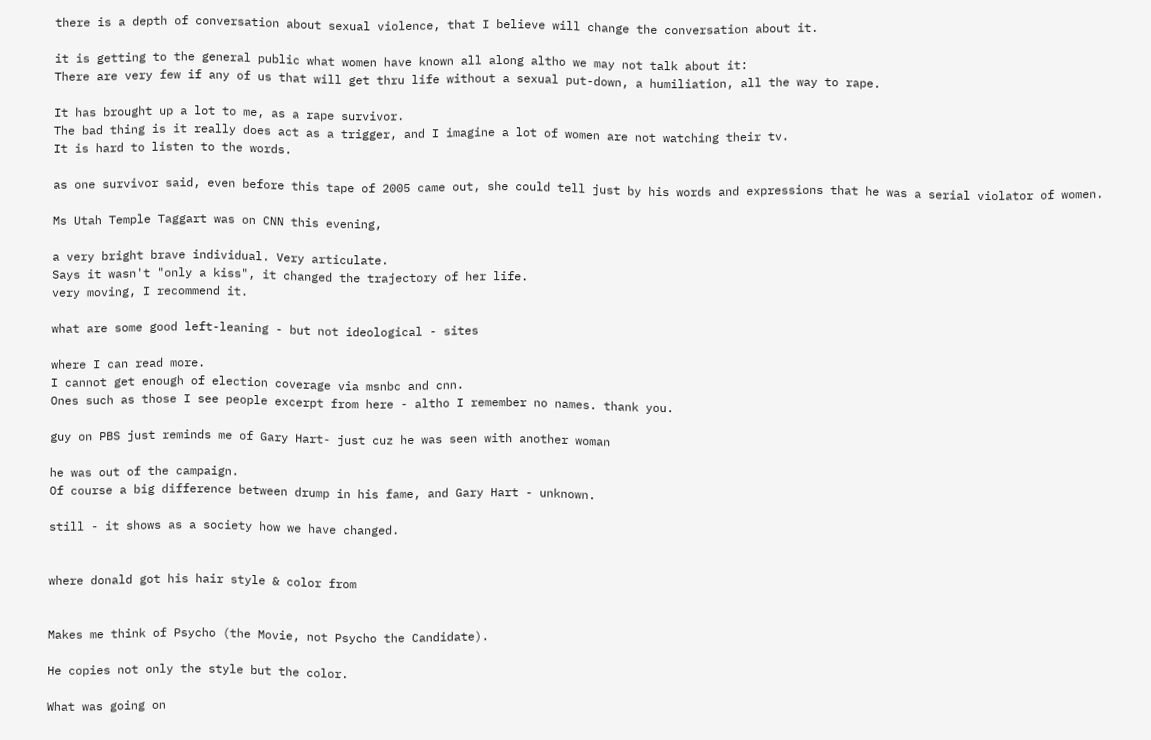there is a depth of conversation about sexual violence, that I believe will change the conversation about it.

it is getting to the general public what women have known all along altho we may not talk about it:
There are very few if any of us that will get thru life without a sexual put-down, a humiliation, all the way to rape.

It has brought up a lot to me, as a rape survivor.
The bad thing is it really does act as a trigger, and I imagine a lot of women are not watching their tv.
It is hard to listen to the words.

as one survivor said, even before this tape of 2005 came out, she could tell just by his words and expressions that he was a serial violator of women.

Ms Utah Temple Taggart was on CNN this evening,

a very bright brave individual. Very articulate.
Says it wasn't "only a kiss", it changed the trajectory of her life.
very moving, I recommend it.

what are some good left-leaning - but not ideological - sites

where I can read more.
I cannot get enough of election coverage via msnbc and cnn.
Ones such as those I see people excerpt from here - altho I remember no names. thank you.

guy on PBS just reminds me of Gary Hart- just cuz he was seen with another woman

he was out of the campaign.
Of course a big difference between drump in his fame, and Gary Hart - unknown.

still - it shows as a society how we have changed.


where donald got his hair style & color from


Makes me think of Psycho (the Movie, not Psycho the Candidate).

He copies not only the style but the color.

What was going on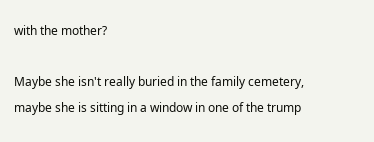with the mother?

Maybe she isn't really buried in the family cemetery, maybe she is sitting in a window in one of the trump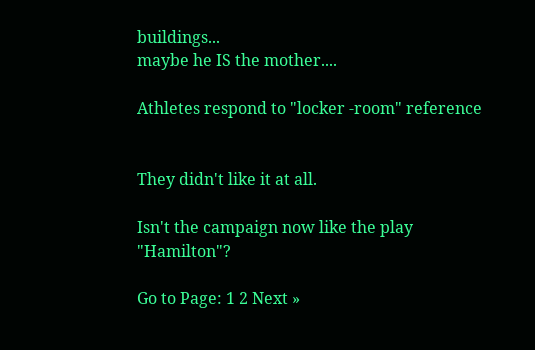buildings...
maybe he IS the mother....

Athletes respond to "locker -room" reference


They didn't like it at all.

Isn't the campaign now like the play "Hamilton"?

Go to Page: 1 2 Next »